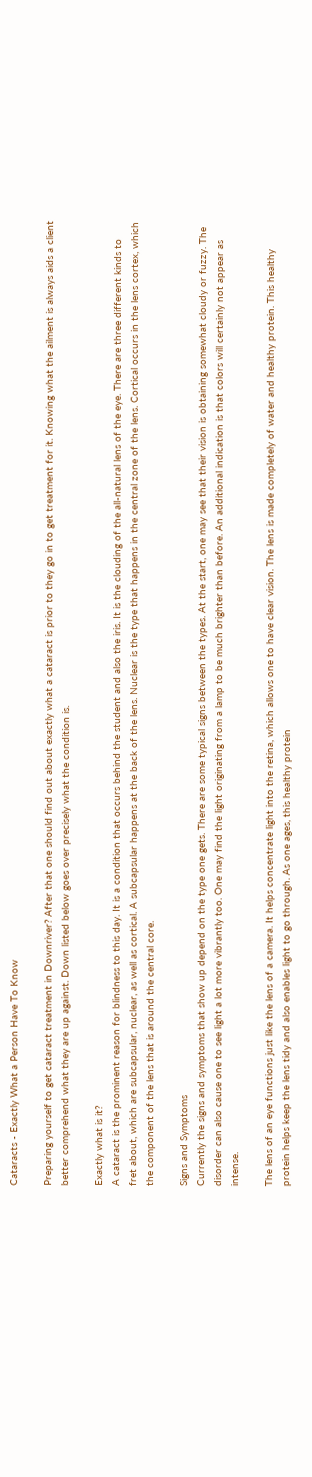Cataracts - Exactly What a Person Have To Know

Preparing yourself to get cataract treatment in Downriver? After that one should find out about exactly what a cataract is prior to they go in to get treatment for it. Knowing what the ailment is always aids a client better comprehend what they are up against. Down listed below goes over precisely what the condition is.

Exactly what is it?
A cataract is the prominent reason for blindness to this day. It is a condition that occurs behind the student and also the iris. It is the clouding of the all-natural lens of the eye. There are three different kinds to fret about, which are subcapsular, nuclear, as well as cortical. A subcapsular happens at the back of the lens. Nuclear is the type that happens in the central zone of the lens. Cortical occurs in the lens cortex, which the component of the lens that is around the central core.

Signs and Symptoms
Currently the signs and symptoms that show up depend on the type one gets. There are some typical signs between the types. At the start, one may see that their vision is obtaining somewhat cloudy or fuzzy. The disorder can also cause one to see light a lot more vibrantly too. One may find the light originating from a lamp to be much brighter than before. An additional indication is that colors will certainly not appear as intense.

The lens of an eye functions just like the lens of a camera. It helps concentrate light into the retina, which allows one to have clear vision. The lens is made completely of water and healthy protein. This healthy protein helps keep the lens tidy and also enables light to go through. As one ages, this healthy protein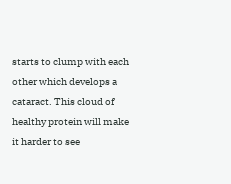starts to clump with each other which develops a cataract. This cloud of healthy protein will make it harder to see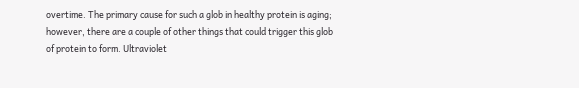overtime. The primary cause for such a glob in healthy protein is aging; however, there are a couple of other things that could trigger this glob of protein to form. Ultraviolet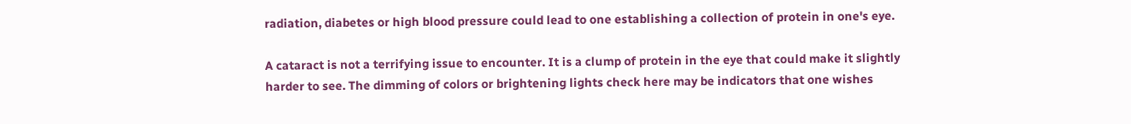radiation, diabetes or high blood pressure could lead to one establishing a collection of protein in one's eye.

A cataract is not a terrifying issue to encounter. It is a clump of protein in the eye that could make it slightly harder to see. The dimming of colors or brightening lights check here may be indicators that one wishes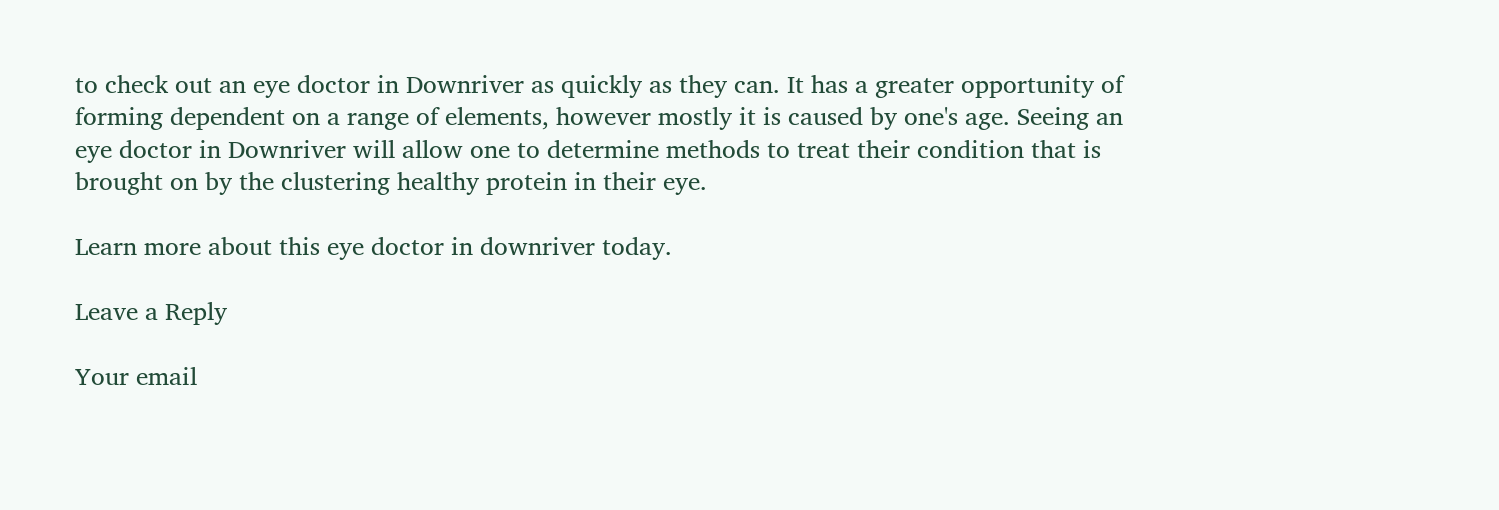to check out an eye doctor in Downriver as quickly as they can. It has a greater opportunity of forming dependent on a range of elements, however mostly it is caused by one's age. Seeing an eye doctor in Downriver will allow one to determine methods to treat their condition that is brought on by the clustering healthy protein in their eye.

Learn more about this eye doctor in downriver today.

Leave a Reply

Your email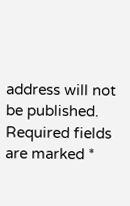address will not be published. Required fields are marked *